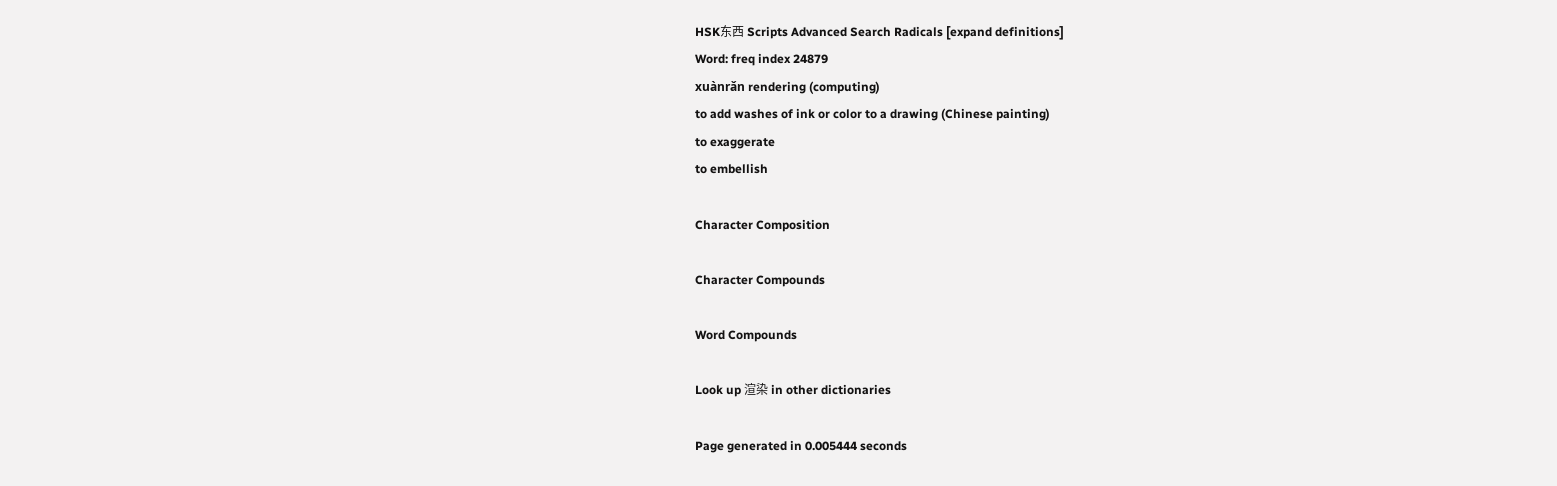HSK东西 Scripts Advanced Search Radicals [expand definitions]
Word: freq index 24879
xuànrǎn rendering (computing)
to add washes of ink or color to a drawing (Chinese painting)
to exaggerate
to embellish

Character Composition

Character Compounds

Word Compounds

Look up 渲染 in other dictionaries

Page generated in 0.005444 seconds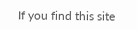If you find this site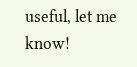useful, let me know!